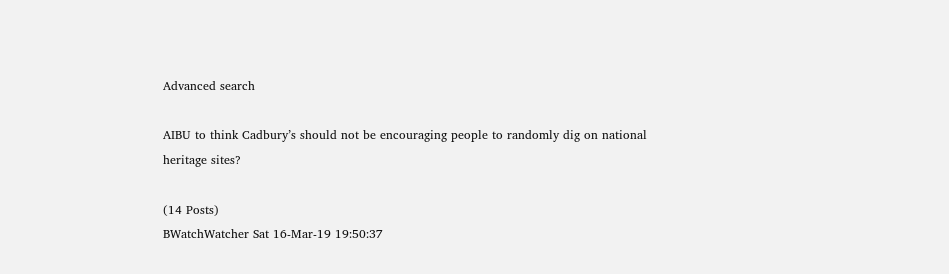Advanced search

AIBU to think Cadbury’s should not be encouraging people to randomly dig on national heritage sites?

(14 Posts)
BWatchWatcher Sat 16-Mar-19 19:50:37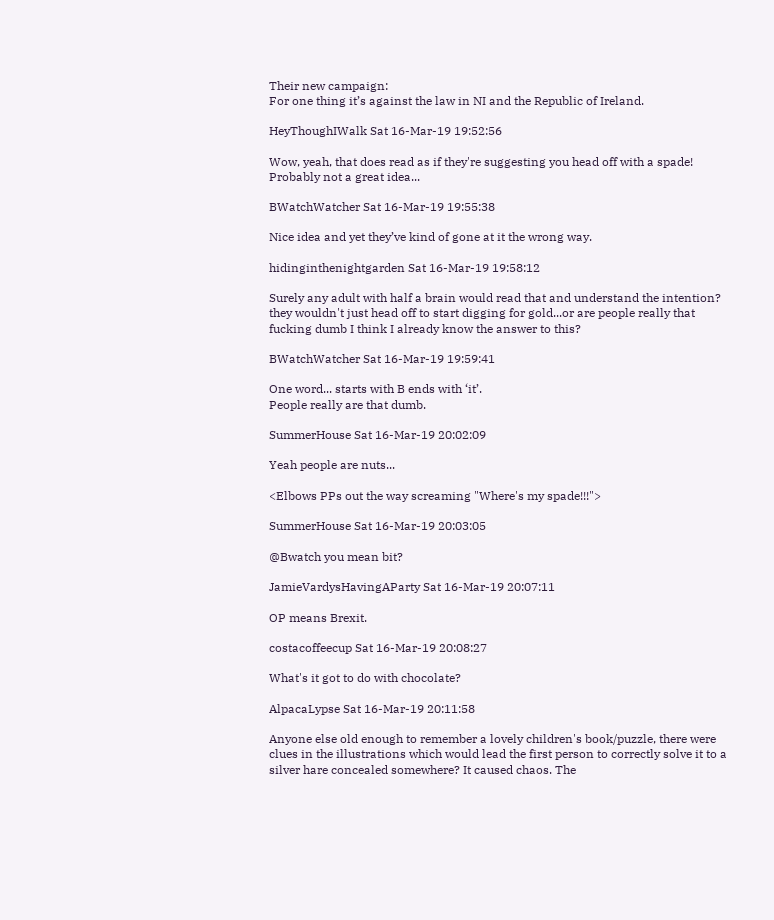Their new campaign:
For one thing it’s against the law in NI and the Republic of Ireland.

HeyThoughIWalk Sat 16-Mar-19 19:52:56

Wow, yeah, that does read as if they're suggesting you head off with a spade! Probably not a great idea...

BWatchWatcher Sat 16-Mar-19 19:55:38

Nice idea and yet they’ve kind of gone at it the wrong way.

hidinginthenightgarden Sat 16-Mar-19 19:58:12

Surely any adult with half a brain would read that and understand the intention? they wouldn't just head off to start digging for gold...or are people really that fucking dumb I think I already know the answer to this?

BWatchWatcher Sat 16-Mar-19 19:59:41

One word... starts with B ends with ‘it’.
People really are that dumb.

SummerHouse Sat 16-Mar-19 20:02:09

Yeah people are nuts...

<Elbows PPs out the way screaming "Where's my spade!!!">

SummerHouse Sat 16-Mar-19 20:03:05

@Bwatch you mean bit?

JamieVardysHavingAParty Sat 16-Mar-19 20:07:11

OP means Brexit.

costacoffeecup Sat 16-Mar-19 20:08:27

What's it got to do with chocolate?

AlpacaLypse Sat 16-Mar-19 20:11:58

Anyone else old enough to remember a lovely children's book/puzzle, there were clues in the illustrations which would lead the first person to correctly solve it to a silver hare concealed somewhere? It caused chaos. The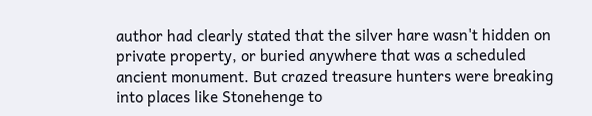author had clearly stated that the silver hare wasn't hidden on private property, or buried anywhere that was a scheduled ancient monument. But crazed treasure hunters were breaking into places like Stonehenge to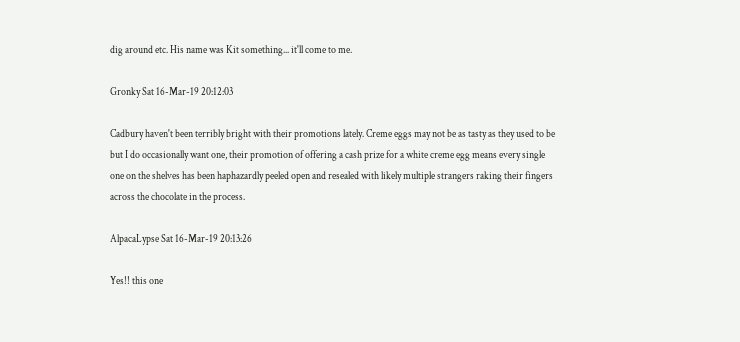dig around etc. His name was Kit something... it'll come to me.

Gronky Sat 16-Mar-19 20:12:03

Cadbury haven't been terribly bright with their promotions lately. Creme eggs may not be as tasty as they used to be but I do occasionally want one, their promotion of offering a cash prize for a white creme egg means every single one on the shelves has been haphazardly peeled open and resealed with likely multiple strangers raking their fingers across the chocolate in the process.

AlpacaLypse Sat 16-Mar-19 20:13:26

Yes!! this one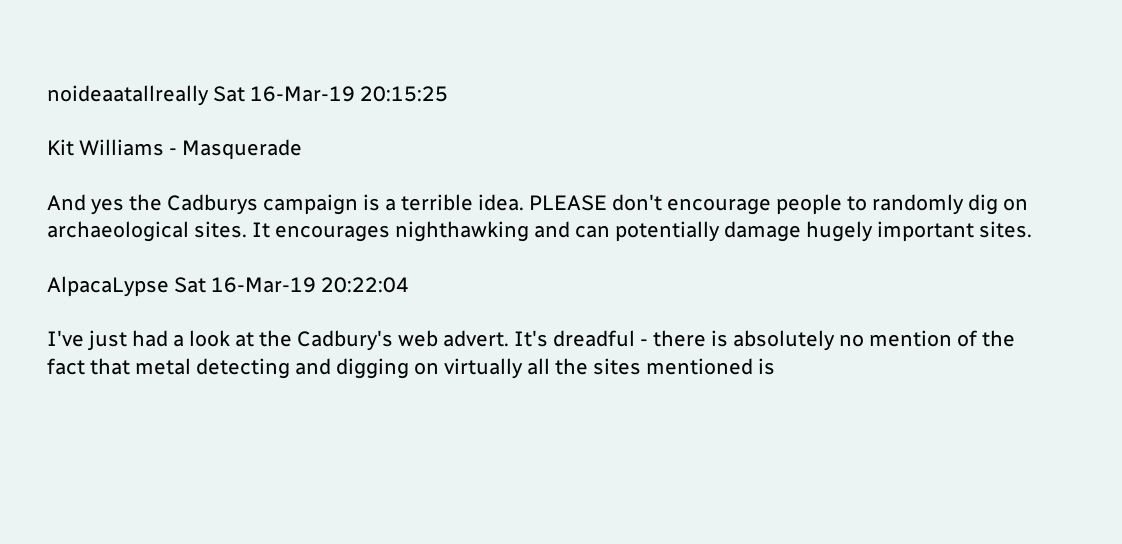noideaatallreally Sat 16-Mar-19 20:15:25

Kit Williams - Masquerade

And yes the Cadburys campaign is a terrible idea. PLEASE don't encourage people to randomly dig on archaeological sites. It encourages nighthawking and can potentially damage hugely important sites.

AlpacaLypse Sat 16-Mar-19 20:22:04

I've just had a look at the Cadbury's web advert. It's dreadful - there is absolutely no mention of the fact that metal detecting and digging on virtually all the sites mentioned is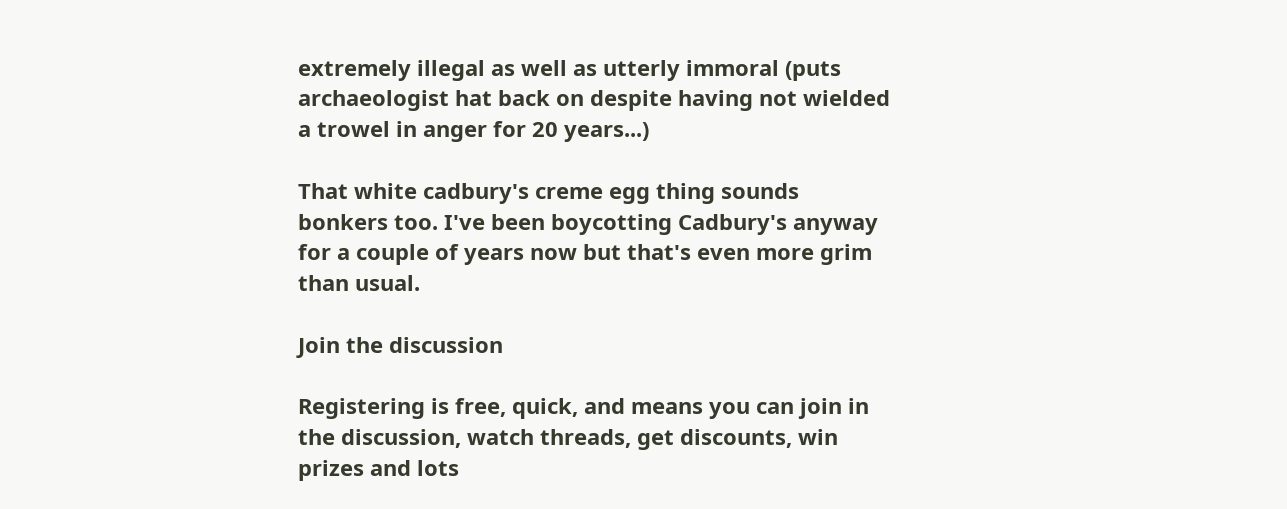extremely illegal as well as utterly immoral (puts archaeologist hat back on despite having not wielded a trowel in anger for 20 years...)

That white cadbury's creme egg thing sounds bonkers too. I've been boycotting Cadbury's anyway for a couple of years now but that's even more grim than usual.

Join the discussion

Registering is free, quick, and means you can join in the discussion, watch threads, get discounts, win prizes and lots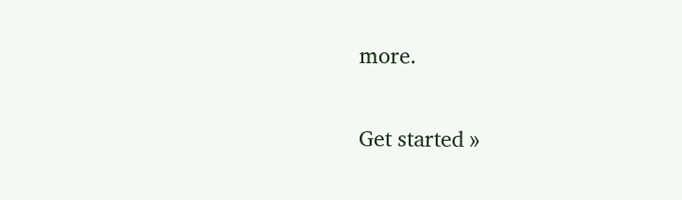more.

Get started »